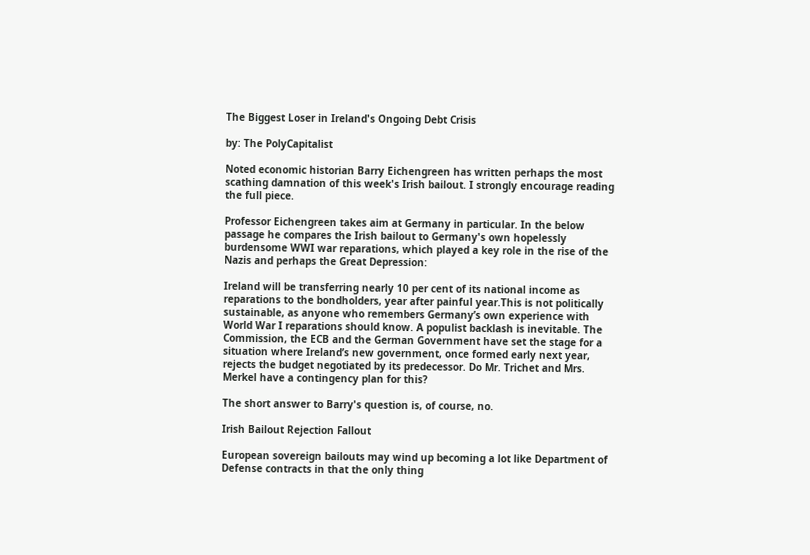The Biggest Loser in Ireland's Ongoing Debt Crisis

by: The PolyCapitalist

Noted economic historian Barry Eichengreen has written perhaps the most scathing damnation of this week's Irish bailout. I strongly encourage reading the full piece.

Professor Eichengreen takes aim at Germany in particular. In the below passage he compares the Irish bailout to Germany's own hopelessly burdensome WWI war reparations, which played a key role in the rise of the Nazis and perhaps the Great Depression:

Ireland will be transferring nearly 10 per cent of its national income as reparations to the bondholders, year after painful year.This is not politically sustainable, as anyone who remembers Germany’s own experience with World War I reparations should know. A populist backlash is inevitable. The Commission, the ECB and the German Government have set the stage for a situation where Ireland’s new government, once formed early next year, rejects the budget negotiated by its predecessor. Do Mr. Trichet and Mrs. Merkel have a contingency plan for this?

The short answer to Barry's question is, of course, no.

Irish Bailout Rejection Fallout

European sovereign bailouts may wind up becoming a lot like Department of Defense contracts in that the only thing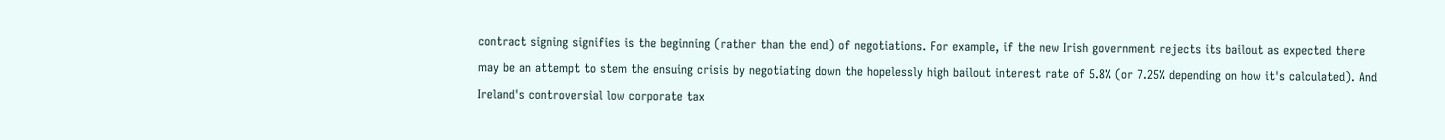contract signing signifies is the beginning (rather than the end) of negotiations. For example, if the new Irish government rejects its bailout as expected there may be an attempt to stem the ensuing crisis by negotiating down the hopelessly high bailout interest rate of 5.8% (or 7.25% depending on how it's calculated). And Ireland's controversial low corporate tax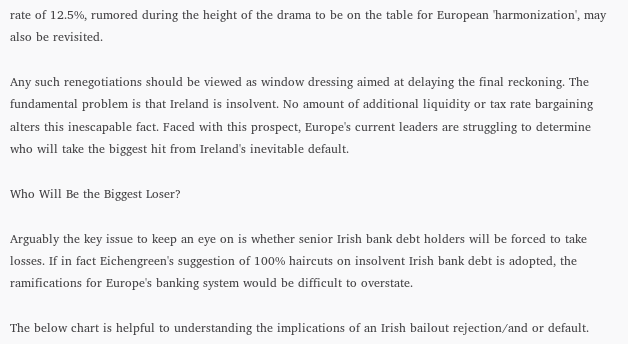rate of 12.5%, rumored during the height of the drama to be on the table for European 'harmonization', may also be revisited.

Any such renegotiations should be viewed as window dressing aimed at delaying the final reckoning. The fundamental problem is that Ireland is insolvent. No amount of additional liquidity or tax rate bargaining alters this inescapable fact. Faced with this prospect, Europe's current leaders are struggling to determine who will take the biggest hit from Ireland's inevitable default.

Who Will Be the Biggest Loser?

Arguably the key issue to keep an eye on is whether senior Irish bank debt holders will be forced to take losses. If in fact Eichengreen's suggestion of 100% haircuts on insolvent Irish bank debt is adopted, the ramifications for Europe's banking system would be difficult to overstate.

The below chart is helpful to understanding the implications of an Irish bailout rejection/and or default.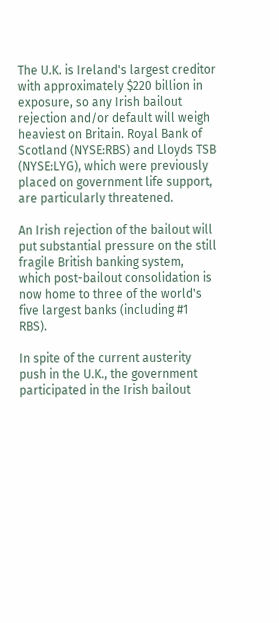The U.K. is Ireland's largest creditor with approximately $220 billion in exposure, so any Irish bailout rejection and/or default will weigh heaviest on Britain. Royal Bank of Scotland (NYSE:RBS) and Lloyds TSB (NYSE:LYG), which were previously placed on government life support, are particularly threatened.

An Irish rejection of the bailout will put substantial pressure on the still fragile British banking system, which post-bailout consolidation is now home to three of the world's five largest banks (including #1 RBS).

In spite of the current austerity push in the U.K., the government participated in the Irish bailout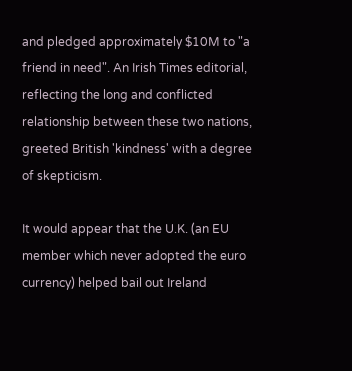and pledged approximately $10M to "a friend in need". An Irish Times editorial, reflecting the long and conflicted relationship between these two nations, greeted British 'kindness' with a degree of skepticism.

It would appear that the U.K. (an EU member which never adopted the euro currency) helped bail out Ireland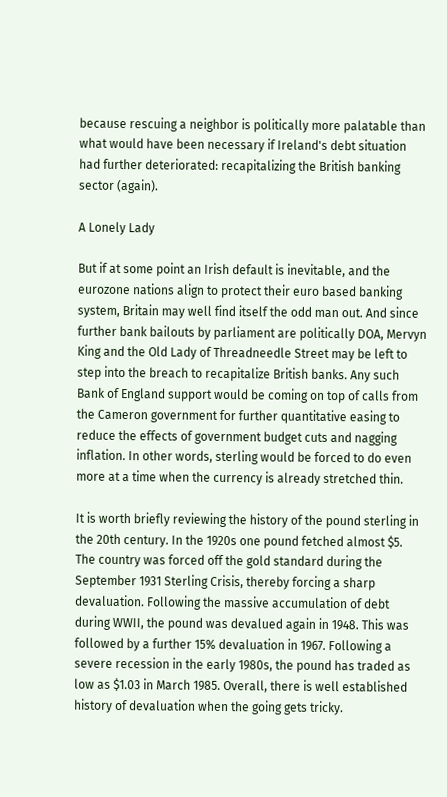because rescuing a neighbor is politically more palatable than what would have been necessary if Ireland's debt situation had further deteriorated: recapitalizing the British banking sector (again).

A Lonely Lady

But if at some point an Irish default is inevitable, and the eurozone nations align to protect their euro based banking system, Britain may well find itself the odd man out. And since further bank bailouts by parliament are politically DOA, Mervyn King and the Old Lady of Threadneedle Street may be left to step into the breach to recapitalize British banks. Any such Bank of England support would be coming on top of calls from the Cameron government for further quantitative easing to reduce the effects of government budget cuts and nagging inflation. In other words, sterling would be forced to do even more at a time when the currency is already stretched thin.

It is worth briefly reviewing the history of the pound sterling in the 20th century. In the 1920s one pound fetched almost $5. The country was forced off the gold standard during the September 1931 Sterling Crisis, thereby forcing a sharp devaluation. Following the massive accumulation of debt during WWII, the pound was devalued again in 1948. This was followed by a further 15% devaluation in 1967. Following a severe recession in the early 1980s, the pound has traded as low as $1.03 in March 1985. Overall, there is well established history of devaluation when the going gets tricky.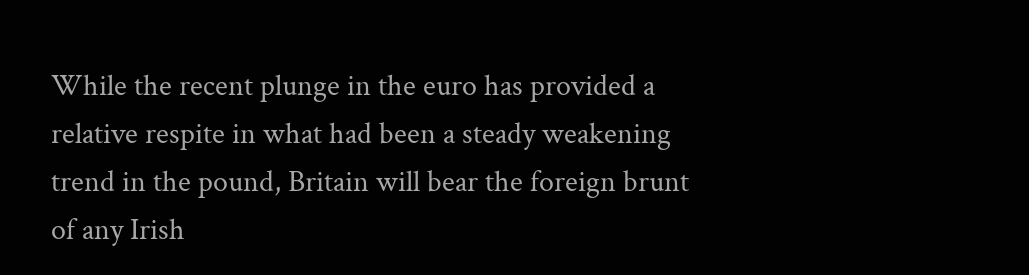While the recent plunge in the euro has provided a relative respite in what had been a steady weakening trend in the pound, Britain will bear the foreign brunt of any Irish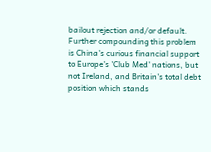bailout rejection and/or default. Further compounding this problem is China's curious financial support to Europe's 'Club Med' nations, but not Ireland, and Britain's total debt position which stands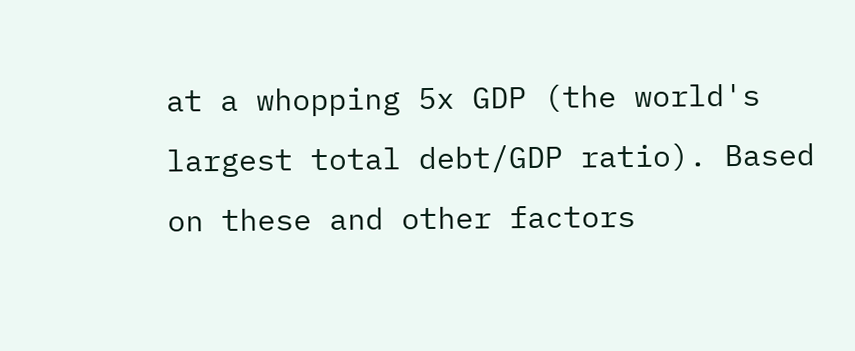at a whopping 5x GDP (the world's largest total debt/GDP ratio). Based on these and other factors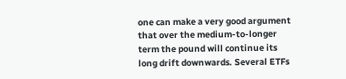one can make a very good argument that over the medium-to-longer term the pound will continue its long drift downwards. Several ETFs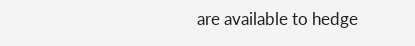are available to hedge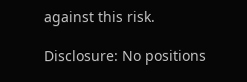against this risk.

Disclosure: No positions